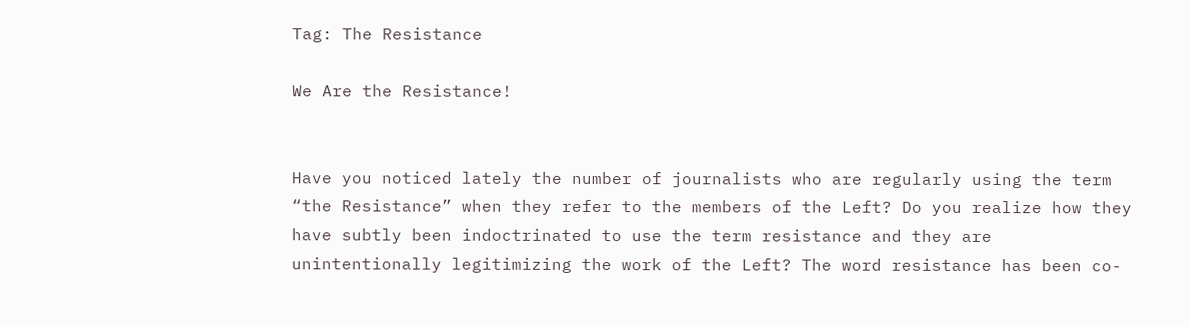Tag: The Resistance

We Are the Resistance!


Have you noticed lately the number of journalists who are regularly using the term “the Resistance” when they refer to the members of the Left? Do you realize how they have subtly been indoctrinated to use the term resistance and they are unintentionally legitimizing the work of the Left? The word resistance has been co-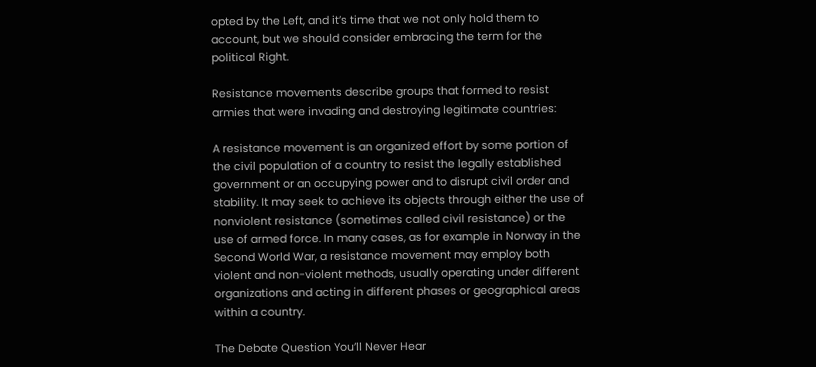opted by the Left, and it’s time that we not only hold them to account, but we should consider embracing the term for the political Right.

Resistance movements describe groups that formed to resist armies that were invading and destroying legitimate countries:

A resistance movement is an organized effort by some portion of the civil population of a country to resist the legally established government or an occupying power and to disrupt civil order and stability. It may seek to achieve its objects through either the use of nonviolent resistance (sometimes called civil resistance) or the use of armed force. In many cases, as for example in Norway in the Second World War, a resistance movement may employ both violent and non-violent methods, usually operating under different organizations and acting in different phases or geographical areas within a country.

The Debate Question You’ll Never Hear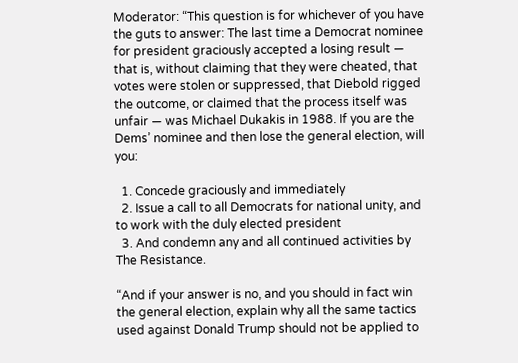Moderator: “This question is for whichever of you have the guts to answer: The last time a Democrat nominee for president graciously accepted a losing result — that is, without claiming that they were cheated, that votes were stolen or suppressed, that Diebold rigged the outcome, or claimed that the process itself was unfair — was Michael Dukakis in 1988. If you are the Dems’ nominee and then lose the general election, will you:

  1. Concede graciously and immediately
  2. Issue a call to all Democrats for national unity, and to work with the duly elected president
  3. And condemn any and all continued activities by The Resistance.

“And if your answer is no, and you should in fact win the general election, explain why all the same tactics used against Donald Trump should not be applied to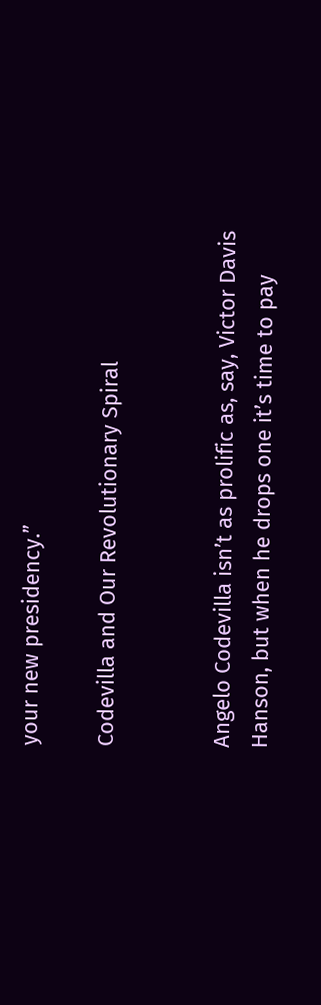your new presidency.”

Codevilla and Our Revolutionary Spiral


Angelo Codevilla isn’t as prolific as, say, Victor Davis Hanson, but when he drops one it’s time to pay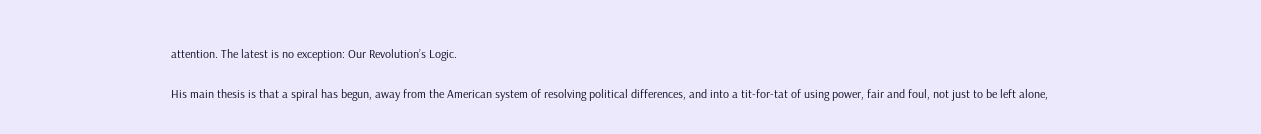attention. The latest is no exception: Our Revolution’s Logic.

His main thesis is that a spiral has begun, away from the American system of resolving political differences, and into a tit-for-tat of using power, fair and foul, not just to be left alone,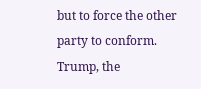but to force the other party to conform. Trump, the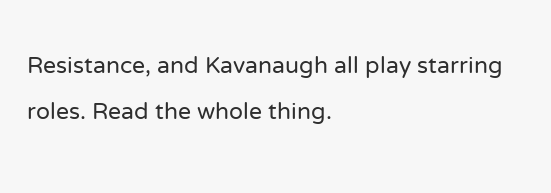Resistance, and Kavanaugh all play starring roles. Read the whole thing.